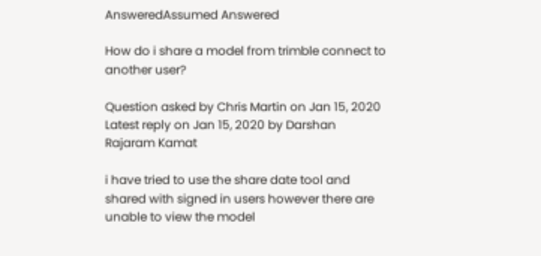AnsweredAssumed Answered

How do i share a model from trimble connect to another user?

Question asked by Chris Martin on Jan 15, 2020
Latest reply on Jan 15, 2020 by Darshan Rajaram Kamat

i have tried to use the share date tool and shared with signed in users however there are unable to view the model